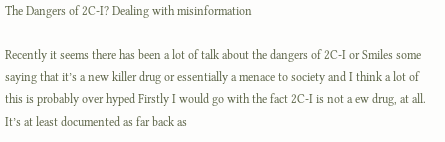The Dangers of 2C-I? Dealing with misinformation

Recently it seems there has been a lot of talk about the dangers of 2C-I or Smiles some saying that it’s a new killer drug or essentially a menace to society and I think a lot of this is probably over hyped Firstly I would go with the fact 2C-I is not a ew drug, at all. It’s at least documented as far back as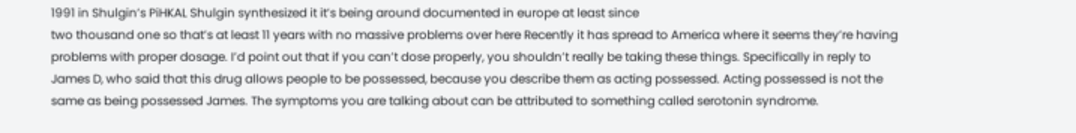1991 in Shulgin’s PiHKAL Shulgin synthesized it it’s being around documented in europe at least since
two thousand one so that’s at least 11 years with no massive problems over here Recently it has spread to America where it seems they’re having problems with proper dosage. I’d point out that if you can’t dose properly, you shouldn’t really be taking these things. Specifically in reply to James D, who said that this drug allows people to be possessed, because you describe them as acting possessed. Acting possessed is not the same as being possessed James. The symptoms you are talking about can be attributed to something called serotonin syndrome.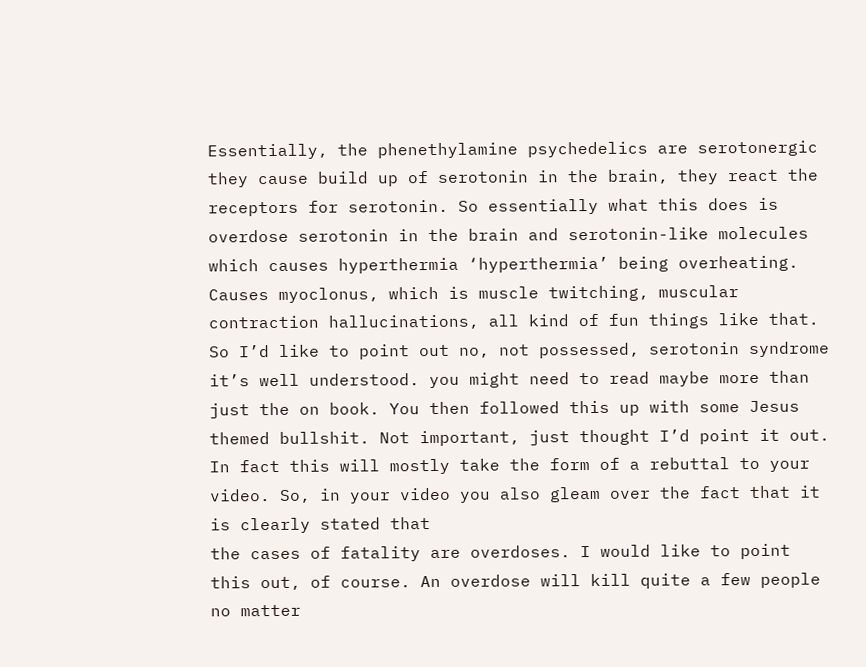Essentially, the phenethylamine psychedelics are serotonergic they cause build up of serotonin in the brain, they react the receptors for serotonin. So essentially what this does is overdose serotonin in the brain and serotonin-like molecules which causes hyperthermia ‘hyperthermia’ being overheating. Causes myoclonus, which is muscle twitching, muscular contraction hallucinations, all kind of fun things like that. So I’d like to point out no, not possessed, serotonin syndrome it’s well understood. you might need to read maybe more than
just the on book. You then followed this up with some Jesus themed bullshit. Not important, just thought I’d point it out. In fact this will mostly take the form of a rebuttal to your video. So, in your video you also gleam over the fact that it is clearly stated that
the cases of fatality are overdoses. I would like to point this out, of course. An overdose will kill quite a few people no matter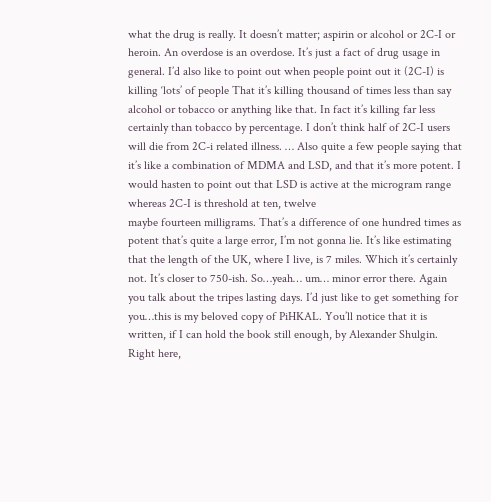what the drug is really. It doesn’t matter; aspirin or alcohol or 2C-I or heroin. An overdose is an overdose. It’s just a fact of drug usage in general. I’d also like to point out when people point out it (2C-I) is killing ‘lots’ of people That it’s killing thousand of times less than say alcohol or tobacco or anything like that. In fact it’s killing far less certainly than tobacco by percentage. I don’t think half of 2C-I users will die from 2C-i related illness. … Also quite a few people saying that it’s like a combination of MDMA and LSD, and that it’s more potent. I would hasten to point out that LSD is active at the microgram range whereas 2C-I is threshold at ten, twelve
maybe fourteen milligrams. That’s a difference of one hundred times as potent that’s quite a large error, I’m not gonna lie. It’s like estimating that the length of the UK, where I live, is 7 miles. Which it’s certainly not. It’s closer to 750-ish. So…yeah… um… minor error there. Again you talk about the tripes lasting days. I’d just like to get something for you…this is my beloved copy of PiHKAL. You’ll notice that it is written, if I can hold the book still enough, by Alexander Shulgin. Right here,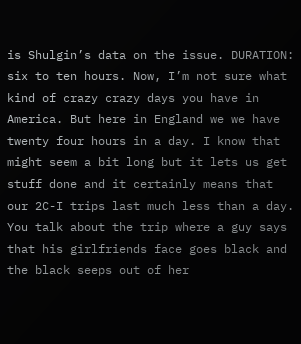is Shulgin’s data on the issue. DURATION: six to ten hours. Now, I’m not sure what kind of crazy crazy days you have in America. But here in England we we have twenty four hours in a day. I know that might seem a bit long but it lets us get stuff done and it certainly means that our 2C-I trips last much less than a day. You talk about the trip where a guy says that his girlfriends face goes black and the black seeps out of her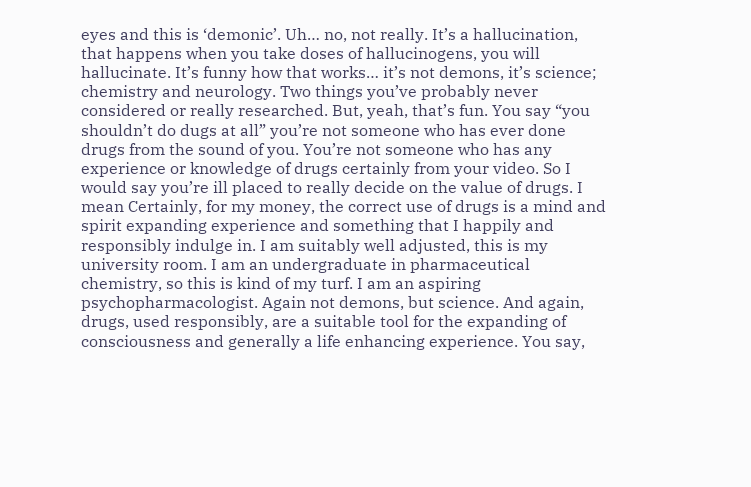eyes and this is ‘demonic’. Uh… no, not really. It’s a hallucination, that happens when you take doses of hallucinogens, you will hallucinate. It’s funny how that works… it’s not demons, it’s science; chemistry and neurology. Two things you’ve probably never considered or really researched. But, yeah, that’s fun. You say “you shouldn’t do dugs at all” you’re not someone who has ever done drugs from the sound of you. You’re not someone who has any experience or knowledge of drugs certainly from your video. So I would say you’re ill placed to really decide on the value of drugs. I mean Certainly, for my money, the correct use of drugs is a mind and spirit expanding experience and something that I happily and
responsibly indulge in. I am suitably well adjusted, this is my university room. I am an undergraduate in pharmaceutical chemistry, so this is kind of my turf. I am an aspiring psychopharmacologist. Again not demons, but science. And again, drugs, used responsibly, are a suitable tool for the expanding of consciousness and generally a life enhancing experience. You say,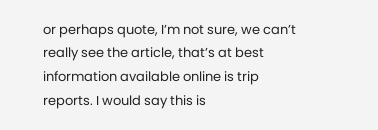or perhaps quote, I’m not sure, we can’t really see the article, that’s at best information available online is trip reports. I would say this is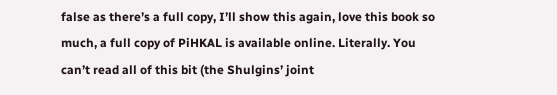false as there’s a full copy, I’ll show this again, love this book so much, a full copy of PiHKAL is available online. Literally. You can’t read all of this bit (the Shulgins’ joint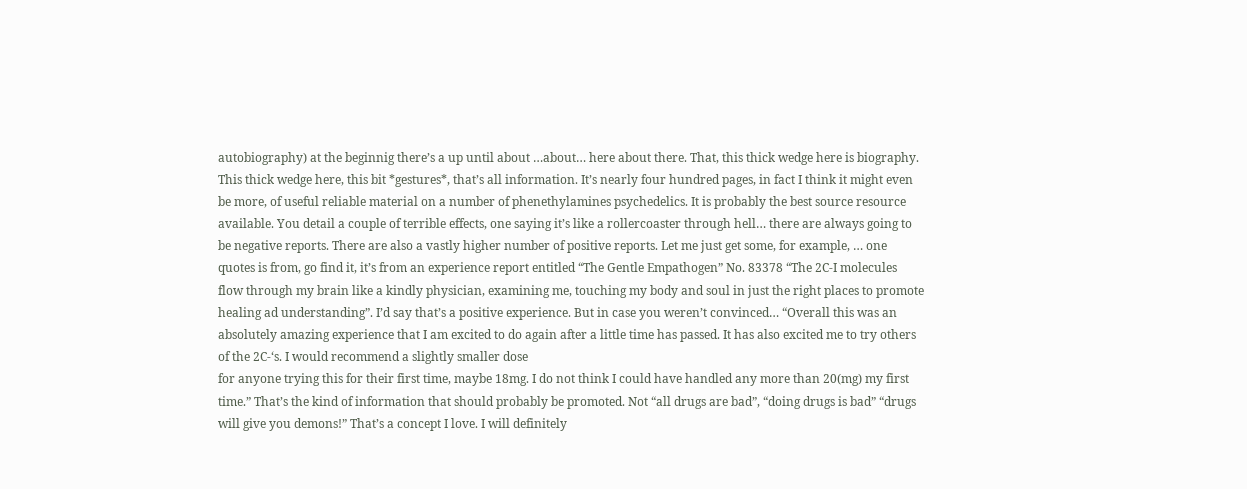autobiography) at the beginnig there’s a up until about …about… here about there. That, this thick wedge here is biography. This thick wedge here, this bit *gestures*, that’s all information. It’s nearly four hundred pages, in fact I think it might even be more, of useful reliable material on a number of phenethylamines psychedelics. It is probably the best source resource available. You detail a couple of terrible effects, one saying it’s like a rollercoaster through hell… there are always going to be negative reports. There are also a vastly higher number of positive reports. Let me just get some, for example, … one quotes is from, go find it, it’s from an experience report entitled “The Gentle Empathogen” No. 83378 “The 2C-I molecules flow through my brain like a kindly physician, examining me, touching my body and soul in just the right places to promote healing ad understanding”. I’d say that’s a positive experience. But in case you weren’t convinced… “Overall this was an absolutely amazing experience that I am excited to do again after a little time has passed. It has also excited me to try others of the 2C-‘s. I would recommend a slightly smaller dose
for anyone trying this for their first time, maybe 18mg. I do not think I could have handled any more than 20(mg) my first time.” That’s the kind of information that should probably be promoted. Not “all drugs are bad”, “doing drugs is bad” “drugs will give you demons!” That’s a concept I love. I will definitely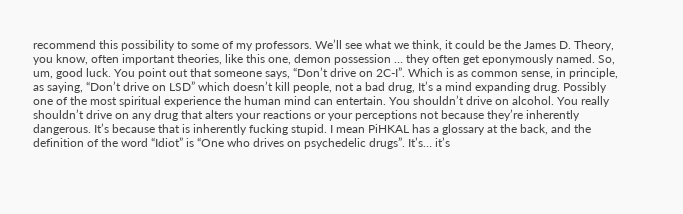recommend this possibility to some of my professors. We’ll see what we think, it could be the James D. Theory, you know, often important theories, like this one, demon possession … they often get eponymously named. So, um, good luck. You point out that someone says, “Don’t drive on 2C-I”. Which is as common sense, in principle, as saying, “Don’t drive on LSD” which doesn’t kill people, not a bad drug, It’s a mind expanding drug. Possibly one of the most spiritual experience the human mind can entertain. You shouldn’t drive on alcohol. You really shouldn’t drive on any drug that alters your reactions or your perceptions not because they’re inherently dangerous. It’s because that is inherently fucking stupid. I mean PiHKAL has a glossary at the back, and the definition of the word “Idiot” is “One who drives on psychedelic drugs”. It’s… it’s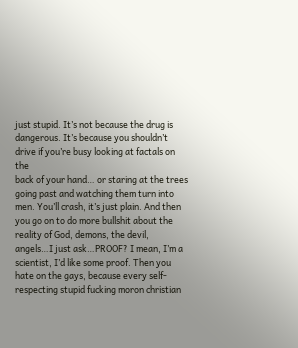just stupid. It’s not because the drug is dangerous. It’s because you shouldn’t drive if you’re busy looking at factals on the
back of your hand… or staring at the trees going past and watching them turn into men. You’ll crash, it’s just plain. And then you go on to do more bullshit about the reality of God, demons, the devil, angels…I just ask…PROOF? I mean, I’m a scientist, I’d like some proof. Then you hate on the gays, because every self-respecting stupid fucking moron christian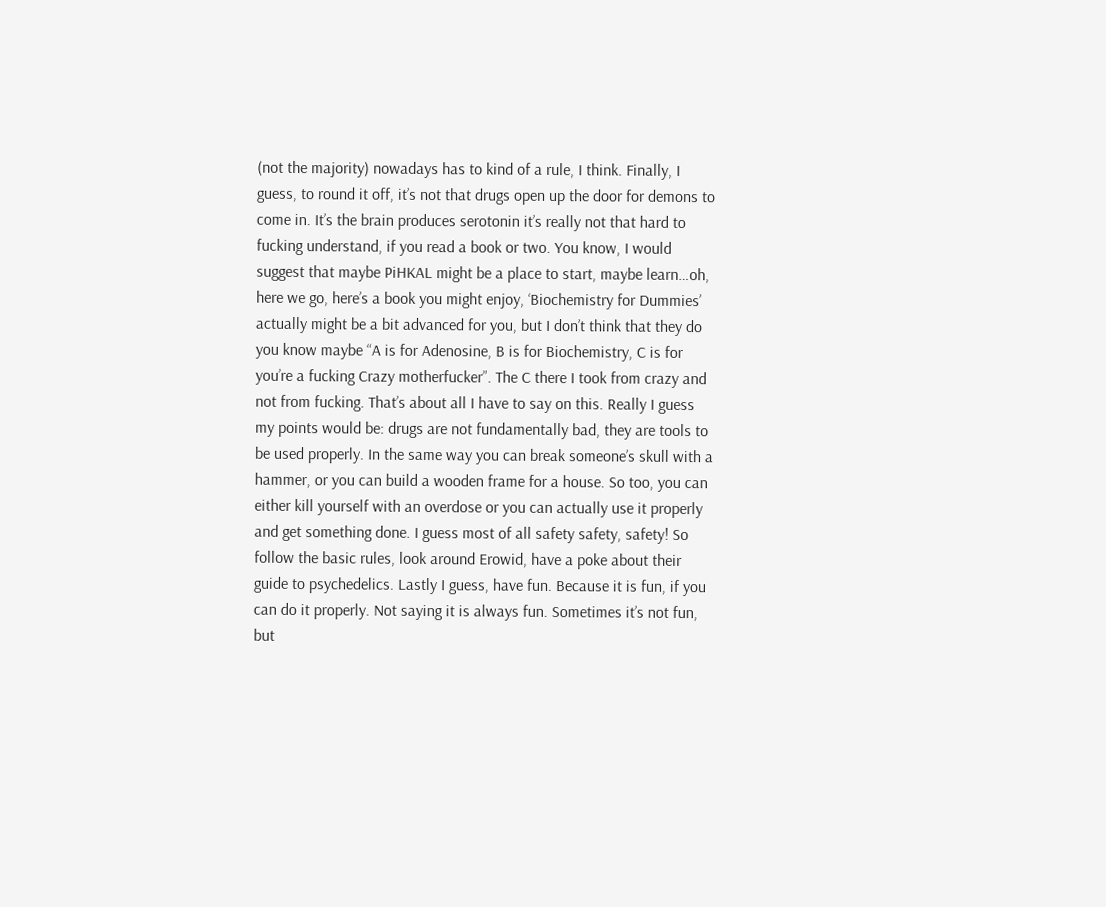(not the majority) nowadays has to kind of a rule, I think. Finally, I guess, to round it off, it’s not that drugs open up the door for demons to come in. It’s the brain produces serotonin it’s really not that hard to fucking understand, if you read a book or two. You know, I would suggest that maybe PiHKAL might be a place to start, maybe learn…oh, here we go, here’s a book you might enjoy, ‘Biochemistry for Dummies’ actually might be a bit advanced for you, but I don’t think that they do you know maybe “A is for Adenosine, B is for Biochemistry, C is for you’re a fucking Crazy motherfucker”. The C there I took from crazy and not from fucking. That’s about all I have to say on this. Really I guess my points would be: drugs are not fundamentally bad, they are tools to be used properly. In the same way you can break someone’s skull with a hammer, or you can build a wooden frame for a house. So too, you can either kill yourself with an overdose or you can actually use it properly and get something done. I guess most of all safety safety, safety! So follow the basic rules, look around Erowid, have a poke about their guide to psychedelics. Lastly I guess, have fun. Because it is fun, if you can do it properly. Not saying it is always fun. Sometimes it’s not fun, but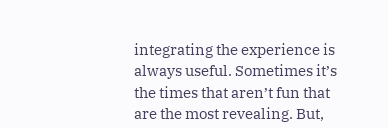integrating the experience is always useful. Sometimes it’s the times that aren’t fun that are the most revealing. But,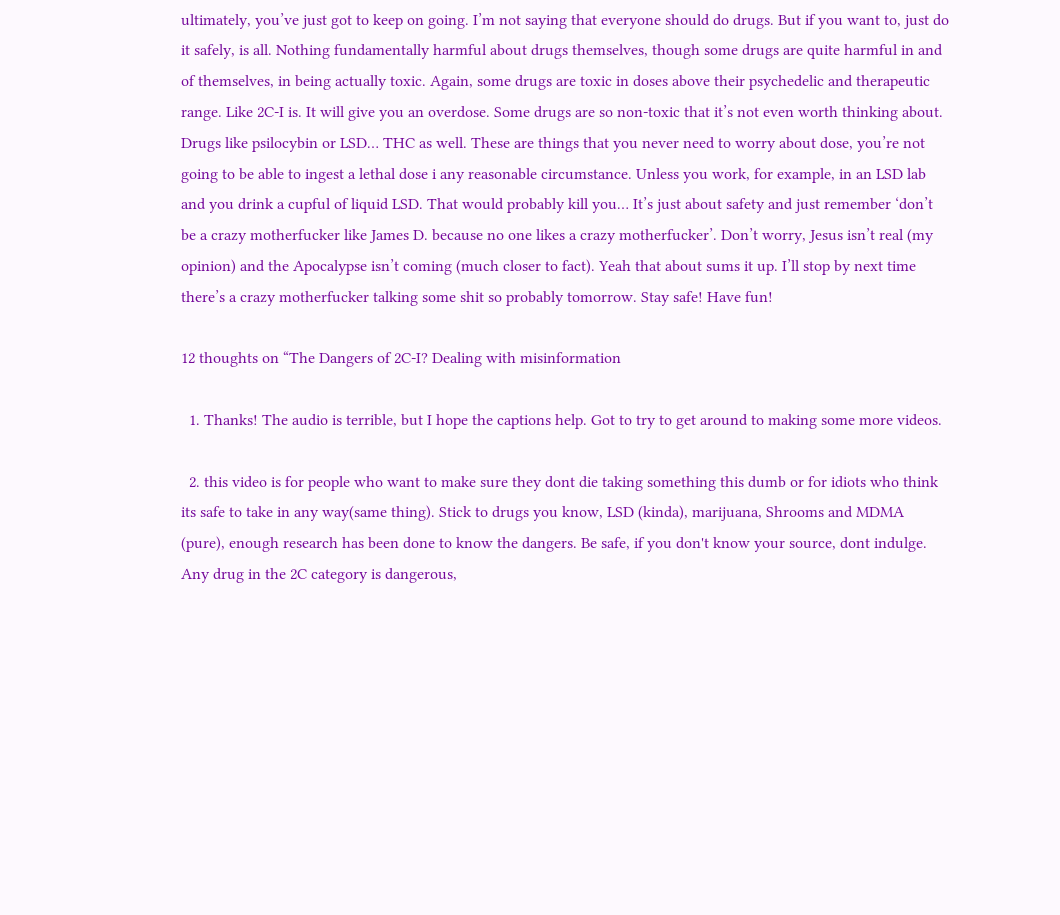ultimately, you’ve just got to keep on going. I’m not saying that everyone should do drugs. But if you want to, just do it safely, is all. Nothing fundamentally harmful about drugs themselves, though some drugs are quite harmful in and of themselves, in being actually toxic. Again, some drugs are toxic in doses above their psychedelic and therapeutic range. Like 2C-I is. It will give you an overdose. Some drugs are so non-toxic that it’s not even worth thinking about. Drugs like psilocybin or LSD… THC as well. These are things that you never need to worry about dose, you’re not going to be able to ingest a lethal dose i any reasonable circumstance. Unless you work, for example, in an LSD lab and you drink a cupful of liquid LSD. That would probably kill you… It’s just about safety and just remember ‘don’t be a crazy motherfucker like James D. because no one likes a crazy motherfucker’. Don’t worry, Jesus isn’t real (my opinion) and the Apocalypse isn’t coming (much closer to fact). Yeah that about sums it up. I’ll stop by next time there’s a crazy motherfucker talking some shit so probably tomorrow. Stay safe! Have fun!

12 thoughts on “The Dangers of 2C-I? Dealing with misinformation

  1. Thanks! The audio is terrible, but I hope the captions help. Got to try to get around to making some more videos.

  2. this video is for people who want to make sure they dont die taking something this dumb or for idiots who think its safe to take in any way(same thing). Stick to drugs you know, LSD (kinda), marijuana, Shrooms and MDMA (pure), enough research has been done to know the dangers. Be safe, if you don't know your source, dont indulge. Any drug in the 2C category is dangerous,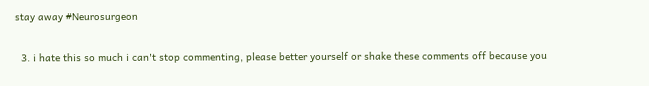stay away #Neurosurgeon

  3. i hate this so much i can't stop commenting, please better yourself or shake these comments off because you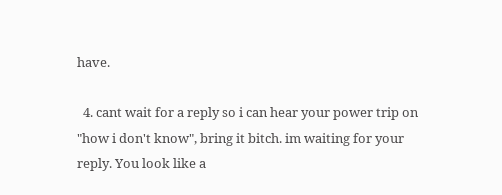have.

  4. cant wait for a reply so i can hear your power trip on "how i don't know", bring it bitch. im waiting for your reply. You look like a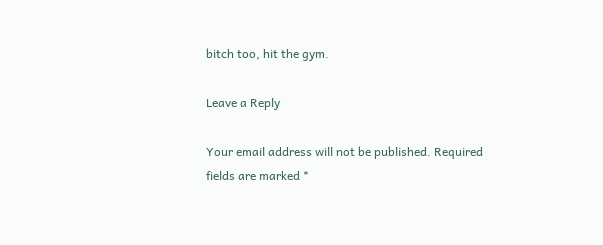bitch too, hit the gym.

Leave a Reply

Your email address will not be published. Required fields are marked *